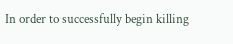In order to successfully begin killing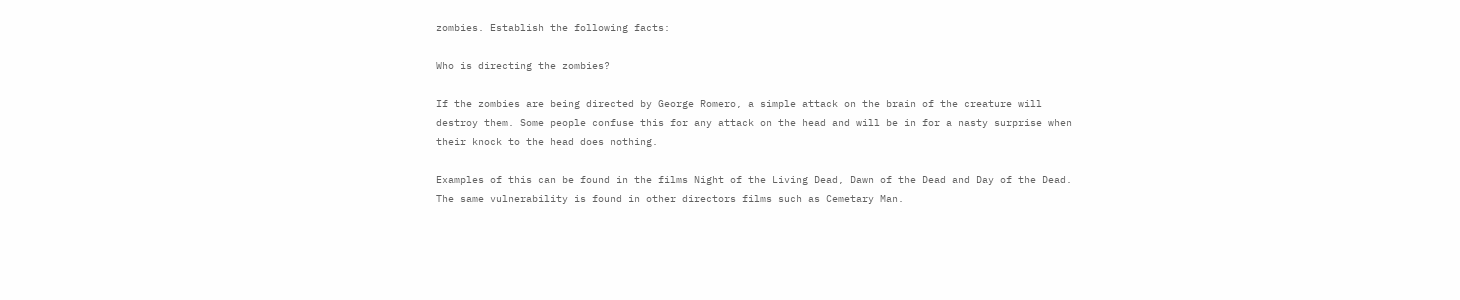zombies. Establish the following facts:

Who is directing the zombies?

If the zombies are being directed by George Romero, a simple attack on the brain of the creature will destroy them. Some people confuse this for any attack on the head and will be in for a nasty surprise when their knock to the head does nothing.

Examples of this can be found in the films Night of the Living Dead, Dawn of the Dead and Day of the Dead. The same vulnerability is found in other directors films such as Cemetary Man.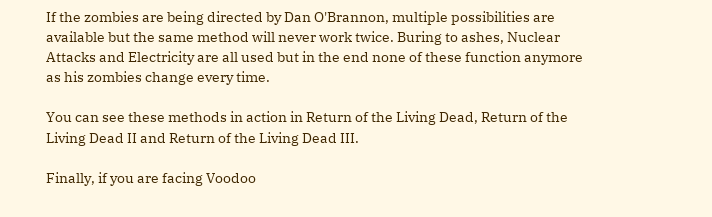If the zombies are being directed by Dan O'Brannon, multiple possibilities are available but the same method will never work twice. Buring to ashes, Nuclear Attacks and Electricity are all used but in the end none of these function anymore as his zombies change every time.

You can see these methods in action in Return of the Living Dead, Return of the Living Dead II and Return of the Living Dead III.

Finally, if you are facing Voodoo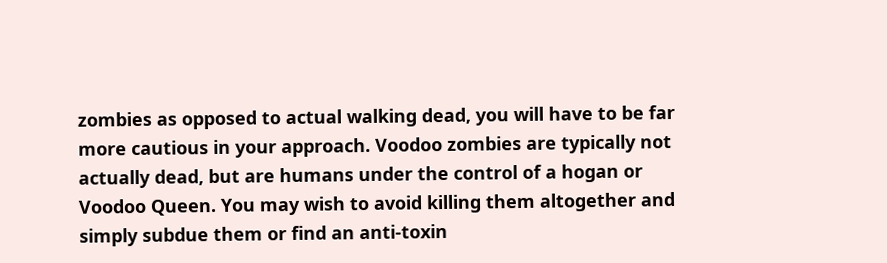zombies as opposed to actual walking dead, you will have to be far more cautious in your approach. Voodoo zombies are typically not actually dead, but are humans under the control of a hogan or Voodoo Queen. You may wish to avoid killing them altogether and simply subdue them or find an anti-toxin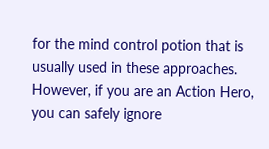for the mind control potion that is usually used in these approaches. However, if you are an Action Hero, you can safely ignore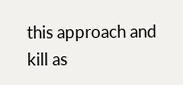this approach and kill as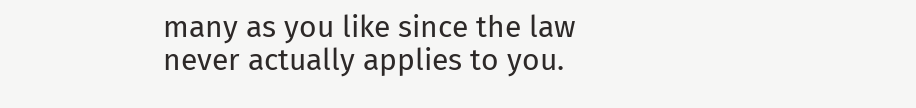many as you like since the law never actually applies to you.